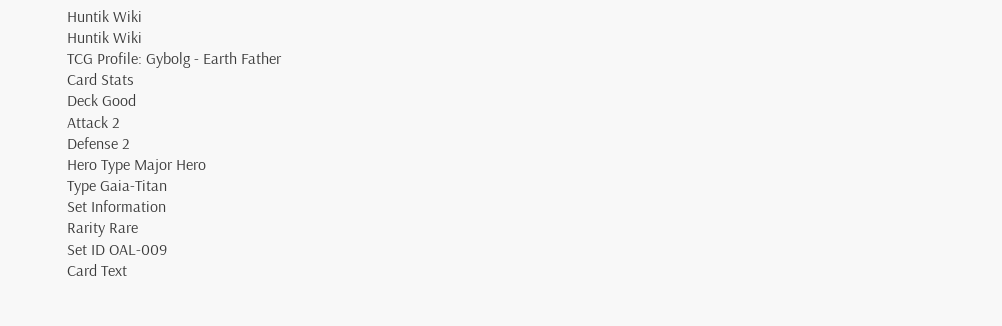Huntik Wiki
Huntik Wiki
TCG Profile: Gybolg - Earth Father
Card Stats
Deck Good
Attack 2
Defense 2
Hero Type Major Hero
Type Gaia-Titan
Set Information
Rarity Rare
Set ID OAL-009
Card Text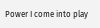Power I come into play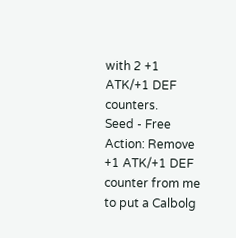with 2 +1 ATK/+1 DEF counters.
Seed - Free Action: Remove +1 ATK/+1 DEF counter from me to put a Calbolg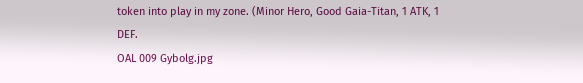token into play in my zone. (Minor Hero, Good Gaia-Titan, 1 ATK, 1 DEF.
OAL 009 Gybolg.jpg